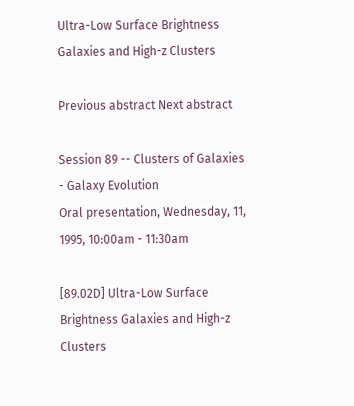Ultra-Low Surface Brightness Galaxies and High-z Clusters

Previous abstract Next abstract

Session 89 -- Clusters of Galaxies - Galaxy Evolution
Oral presentation, Wednesday, 11, 1995, 10:00am - 11:30am

[89.02D] Ultra-Low Surface Brightness Galaxies and High-z Clusters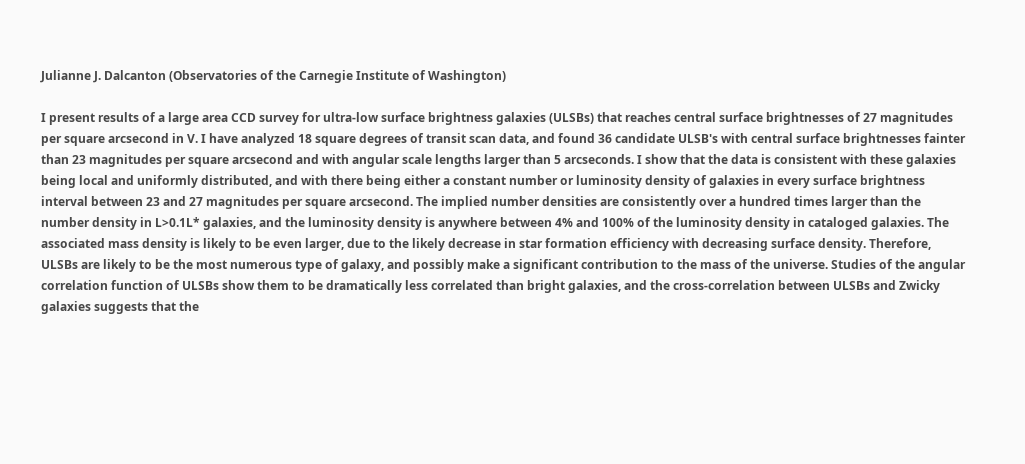Julianne J. Dalcanton (Observatories of the Carnegie Institute of Washington)

I present results of a large area CCD survey for ultra-low surface brightness galaxies (ULSBs) that reaches central surface brightnesses of 27 magnitudes per square arcsecond in V. I have analyzed 18 square degrees of transit scan data, and found 36 candidate ULSB's with central surface brightnesses fainter than 23 magnitudes per square arcsecond and with angular scale lengths larger than 5 arcseconds. I show that the data is consistent with these galaxies being local and uniformly distributed, and with there being either a constant number or luminosity density of galaxies in every surface brightness interval between 23 and 27 magnitudes per square arcsecond. The implied number densities are consistently over a hundred times larger than the number density in L>0.1L* galaxies, and the luminosity density is anywhere between 4% and 100% of the luminosity density in cataloged galaxies. The associated mass density is likely to be even larger, due to the likely decrease in star formation efficiency with decreasing surface density. Therefore, ULSBs are likely to be the most numerous type of galaxy, and possibly make a significant contribution to the mass of the universe. Studies of the angular correlation function of ULSBs show them to be dramatically less correlated than bright galaxies, and the cross-correlation between ULSBs and Zwicky galaxies suggests that the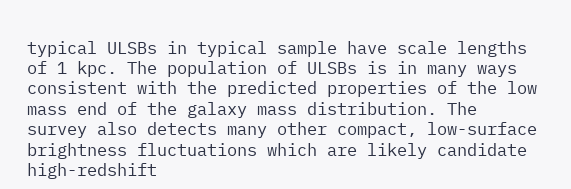typical ULSBs in typical sample have scale lengths of 1 kpc. The population of ULSBs is in many ways consistent with the predicted properties of the low mass end of the galaxy mass distribution. The survey also detects many other compact, low-surface brightness fluctuations which are likely candidate high-redshift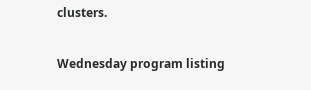clusters.

Wednesday program listing